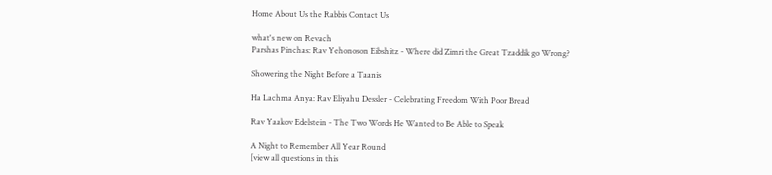Home About Us the Rabbis Contact Us

what's new on Revach
Parshas Pinchas: Rav Yehonoson Eibshitz - Where did Zimri the Great Tzaddik go Wrong?

Showering the Night Before a Taanis

Ha Lachma Anya: Rav Eliyahu Dessler - Celebrating Freedom With Poor Bread

Rav Yaakov Edelstein - The Two Words He Wanted to Be Able to Speak

A Night to Remember All Year Round
[view all questions in this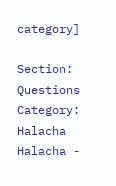category]

Section: Questions   Category: Halacha
Halacha -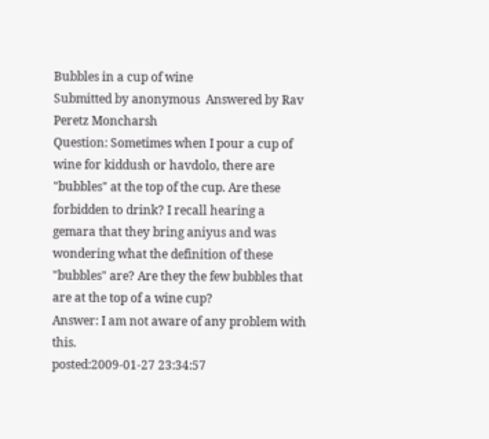Bubbles in a cup of wine
Submitted by anonymous  Answered by Rav Peretz Moncharsh
Question: Sometimes when I pour a cup of wine for kiddush or havdolo, there are "bubbles" at the top of the cup. Are these forbidden to drink? I recall hearing a gemara that they bring aniyus and was wondering what the definition of these "bubbles" are? Are they the few bubbles that are at the top of a wine cup?
Answer: I am not aware of any problem with this.
posted:2009-01-27 23:34:57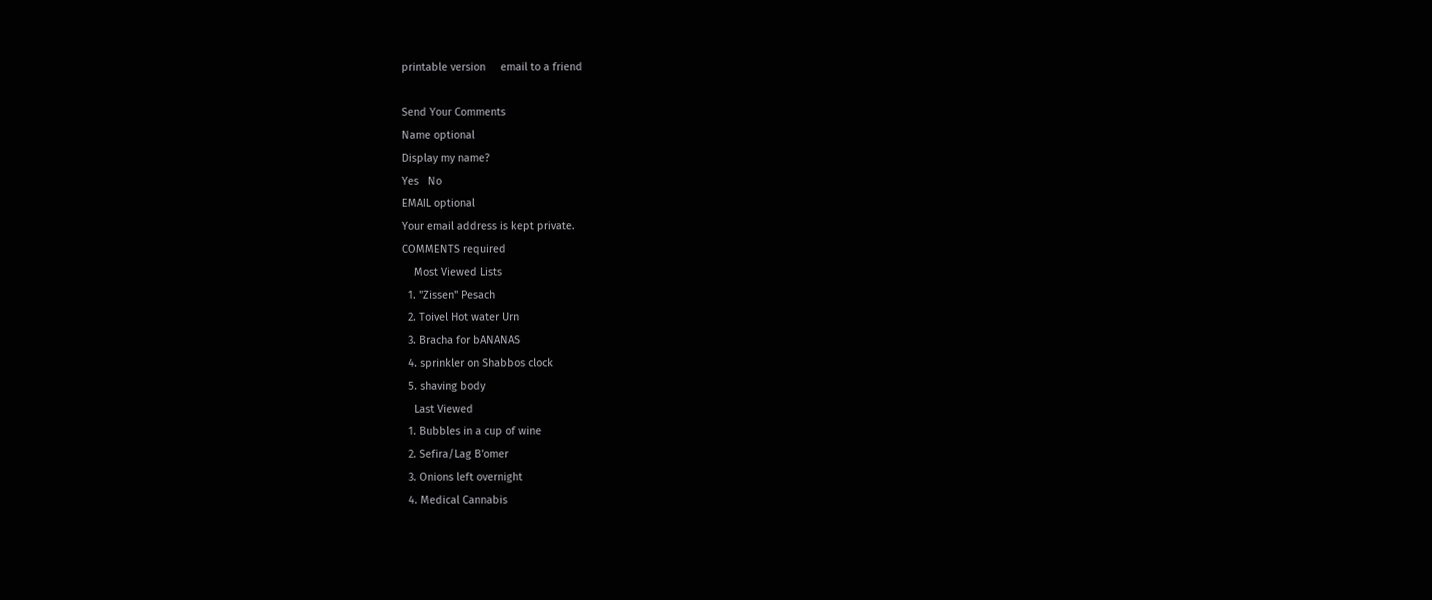printable version     email to a friend

Send Your Comments
Name optional
Display my name?
Yes   No
EMAIL optional
Your email address is kept private.
COMMENTS required
    Most Viewed Lists
  1. "Zissen" Pesach
  2. Toivel Hot water Urn
  3. Bracha for bANANAS
  4. sprinkler on Shabbos clock
  5. shaving body
    Last Viewed
  1. Bubbles in a cup of wine
  2. Sefira/Lag B'omer
  3. Onions left overnight
  4. Medical Cannabis